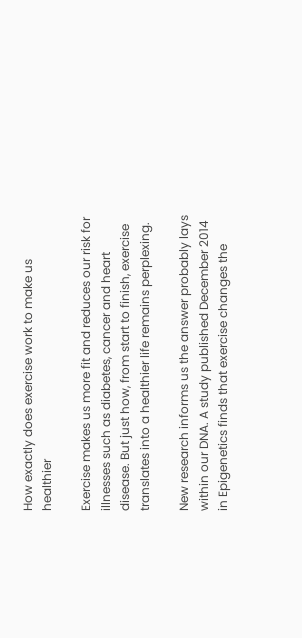How exactly does exercise work to make us healthier

Exercise makes us more fit and reduces our risk for illnesses such as diabetes, cancer and heart disease. But just how, from start to finish, exercise translates into a healthier life remains perplexing.

New research informs us the answer probably lays within our DNA. A study published December 2014 in Epigenetics finds that exercise changes the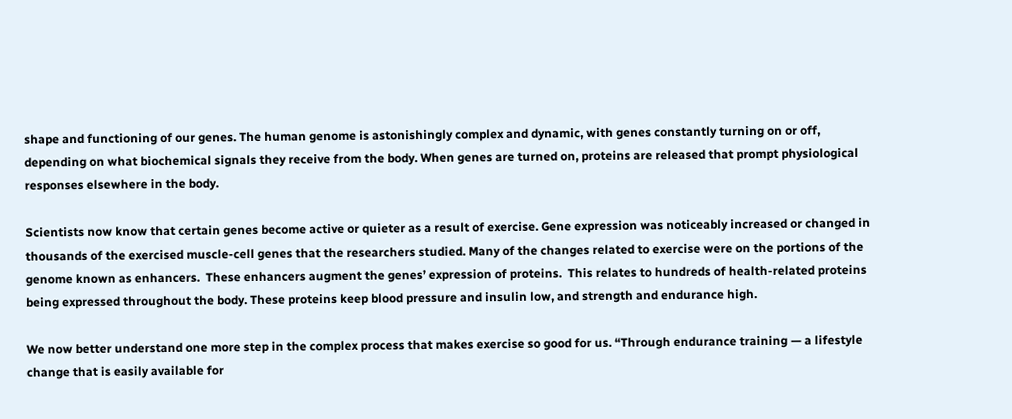shape and functioning of our genes. The human genome is astonishingly complex and dynamic, with genes constantly turning on or off, depending on what biochemical signals they receive from the body. When genes are turned on, proteins are released that prompt physiological responses elsewhere in the body.

Scientists now know that certain genes become active or quieter as a result of exercise. Gene expression was noticeably increased or changed in thousands of the exercised muscle-cell genes that the researchers studied. Many of the changes related to exercise were on the portions of the genome known as enhancers.  These enhancers augment the genes’ expression of proteins.  This relates to hundreds of health-related proteins being expressed throughout the body. These proteins keep blood pressure and insulin low, and strength and endurance high.

We now better understand one more step in the complex process that makes exercise so good for us. “Through endurance training — a lifestyle change that is easily available for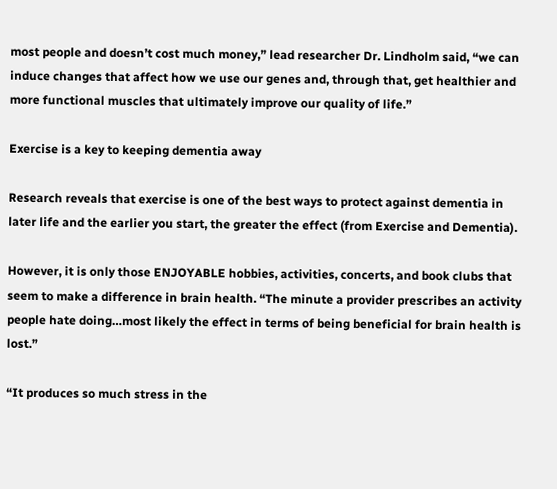most people and doesn’t cost much money,” lead researcher Dr. Lindholm said, “we can induce changes that affect how we use our genes and, through that, get healthier and more functional muscles that ultimately improve our quality of life.”

Exercise is a key to keeping dementia away

Research reveals that exercise is one of the best ways to protect against dementia in later life and the earlier you start, the greater the effect (from Exercise and Dementia).

However, it is only those ENJOYABLE hobbies, activities, concerts, and book clubs that seem to make a difference in brain health. “The minute a provider prescribes an activity people hate doing…most likely the effect in terms of being beneficial for brain health is lost.”

“It produces so much stress in the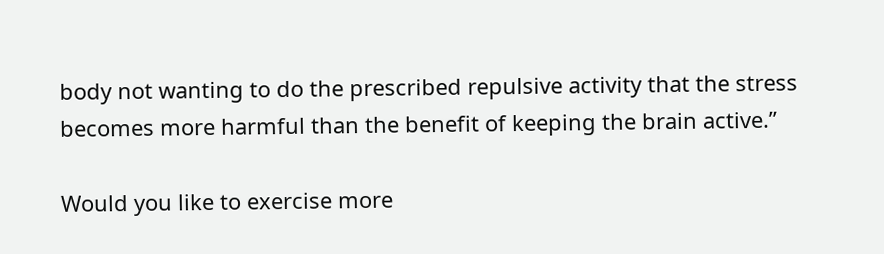body not wanting to do the prescribed repulsive activity that the stress becomes more harmful than the benefit of keeping the brain active.”

Would you like to exercise more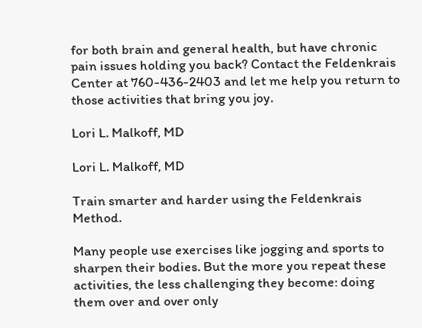for both brain and general health, but have chronic pain issues holding you back? Contact the Feldenkrais Center at 760-436-2403 and let me help you return to those activities that bring you joy.

Lori L. Malkoff, MD

Lori L. Malkoff, MD

Train smarter and harder using the Feldenkrais Method.

Many people use exercises like jogging and sports to sharpen their bodies. But the more you repeat these activities, the less challenging they become: doing them over and over only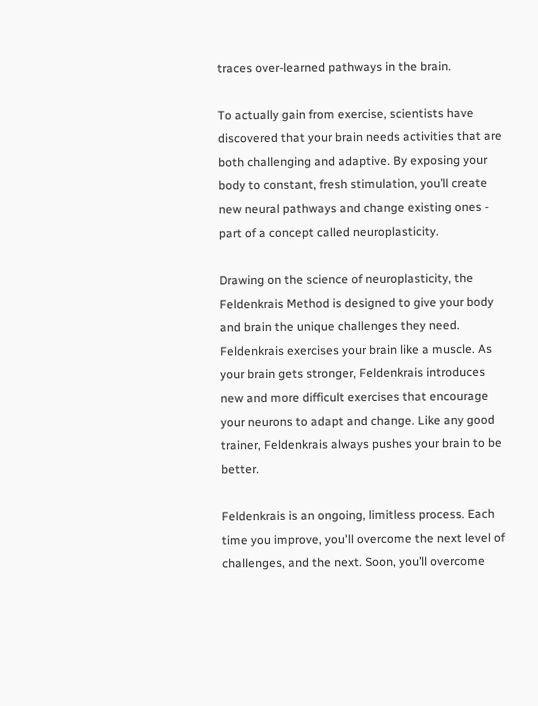traces over-learned pathways in the brain.

To actually gain from exercise, scientists have discovered that your brain needs activities that are both challenging and adaptive. By exposing your body to constant, fresh stimulation, you’ll create new neural pathways and change existing ones - part of a concept called neuroplasticity.

Drawing on the science of neuroplasticity, the Feldenkrais Method is designed to give your body and brain the unique challenges they need. Feldenkrais exercises your brain like a muscle. As your brain gets stronger, Feldenkrais introduces new and more difficult exercises that encourage your neurons to adapt and change. Like any good trainer, Feldenkrais always pushes your brain to be better.

Feldenkrais is an ongoing, limitless process. Each time you improve, you'll overcome the next level of challenges, and the next. Soon, you’ll overcome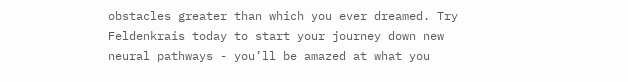obstacles greater than which you ever dreamed. Try Feldenkrais today to start your journey down new neural pathways - you’ll be amazed at what you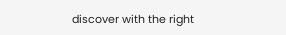discover with the right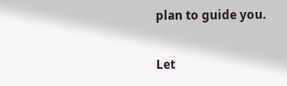plan to guide you.

Let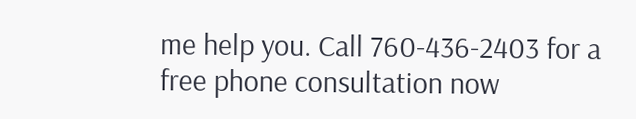me help you. Call 760-436-2403 for a free phone consultation now